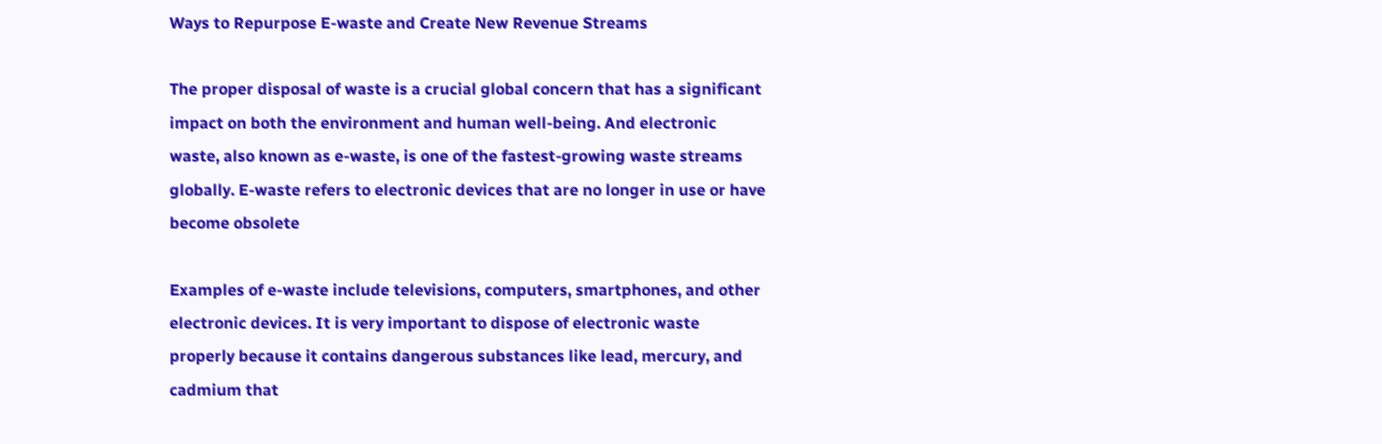Ways to Repurpose E-waste and Create New Revenue Streams

The proper disposal of waste is a crucial global concern that has a significant impact on both the environment and human well-being. And electronic waste, also known as e-waste, is one of the fastest-growing waste streams globally. E-waste refers to electronic devices that are no longer in use or have become obsolete

Examples of e-waste include televisions, computers, smartphones, and other electronic devices. It is very important to dispose of electronic waste properly because it contains dangerous substances like lead, mercury, and cadmium that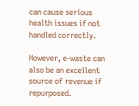can cause serious health issues if not handled correctly.

However, e-waste can also be an excellent source of revenue if repurposed.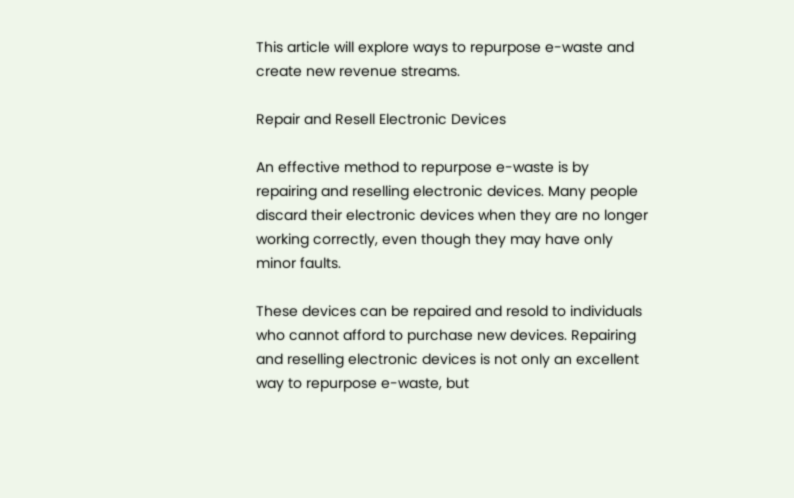This article will explore ways to repurpose e-waste and create new revenue streams.

Repair and Resell Electronic Devices

An effective method to repurpose e-waste is by repairing and reselling electronic devices. Many people discard their electronic devices when they are no longer working correctly, even though they may have only minor faults.

These devices can be repaired and resold to individuals who cannot afford to purchase new devices. Repairing and reselling electronic devices is not only an excellent way to repurpose e-waste, but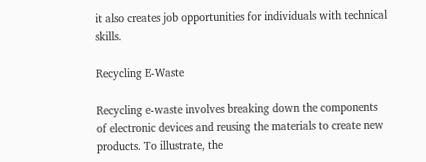it also creates job opportunities for individuals with technical skills.

Recycling E-Waste

Recycling e-waste involves breaking down the components of electronic devices and reusing the materials to create new products. To illustrate, the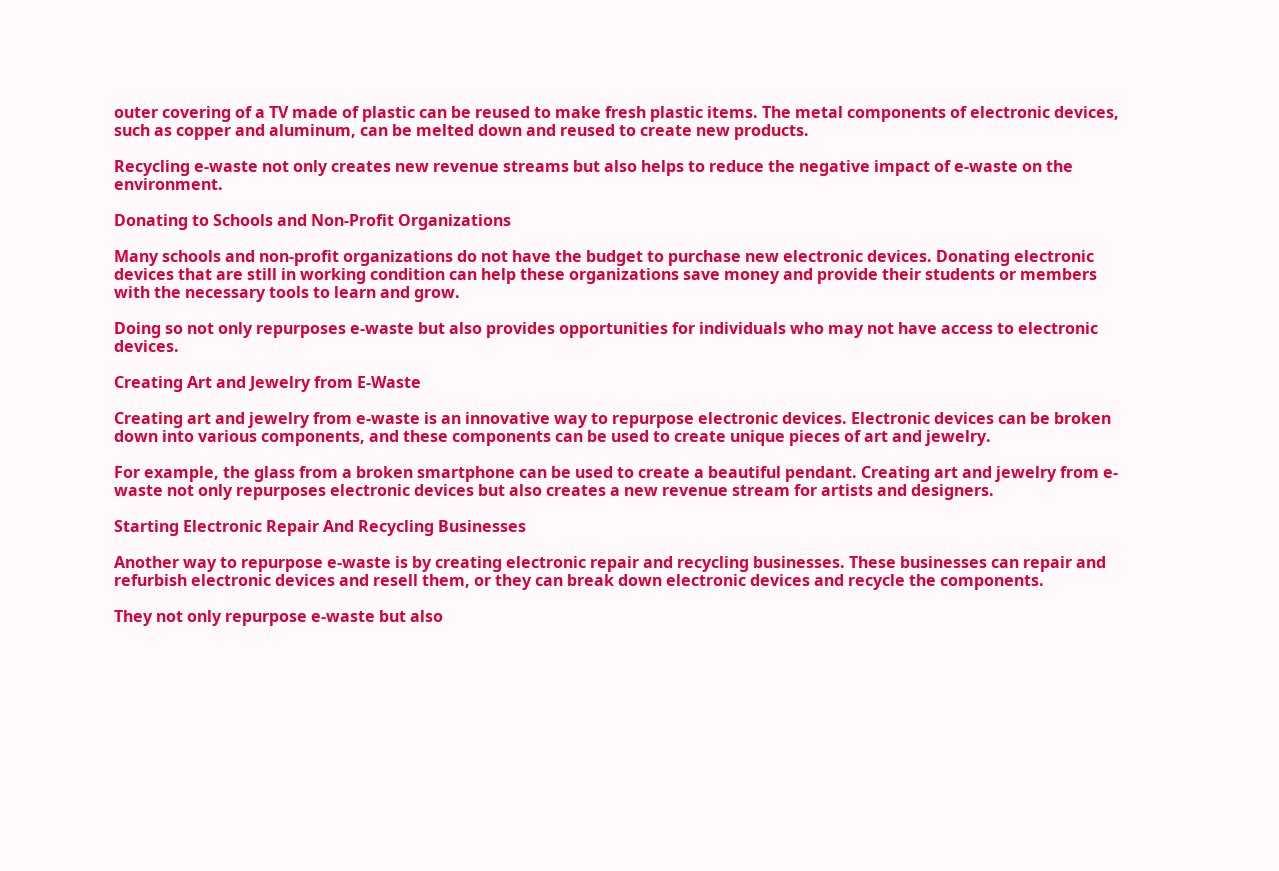outer covering of a TV made of plastic can be reused to make fresh plastic items. The metal components of electronic devices, such as copper and aluminum, can be melted down and reused to create new products.

Recycling e-waste not only creates new revenue streams but also helps to reduce the negative impact of e-waste on the environment.

Donating to Schools and Non-Profit Organizations

Many schools and non-profit organizations do not have the budget to purchase new electronic devices. Donating electronic devices that are still in working condition can help these organizations save money and provide their students or members with the necessary tools to learn and grow.

Doing so not only repurposes e-waste but also provides opportunities for individuals who may not have access to electronic devices.

Creating Art and Jewelry from E-Waste

Creating art and jewelry from e-waste is an innovative way to repurpose electronic devices. Electronic devices can be broken down into various components, and these components can be used to create unique pieces of art and jewelry.

For example, the glass from a broken smartphone can be used to create a beautiful pendant. Creating art and jewelry from e-waste not only repurposes electronic devices but also creates a new revenue stream for artists and designers.

Starting Electronic Repair And Recycling Businesses

Another way to repurpose e-waste is by creating electronic repair and recycling businesses. These businesses can repair and refurbish electronic devices and resell them, or they can break down electronic devices and recycle the components.

They not only repurpose e-waste but also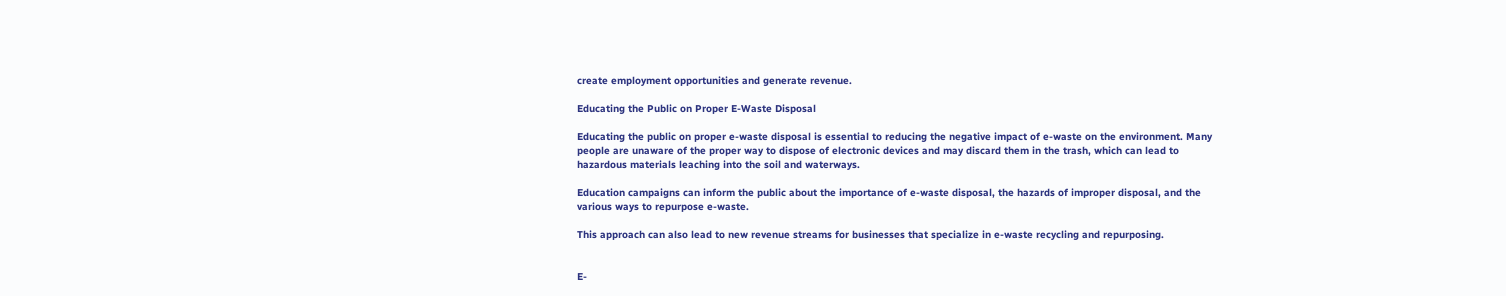create employment opportunities and generate revenue.

Educating the Public on Proper E-Waste Disposal

Educating the public on proper e-waste disposal is essential to reducing the negative impact of e-waste on the environment. Many people are unaware of the proper way to dispose of electronic devices and may discard them in the trash, which can lead to hazardous materials leaching into the soil and waterways.

Education campaigns can inform the public about the importance of e-waste disposal, the hazards of improper disposal, and the various ways to repurpose e-waste.

This approach can also lead to new revenue streams for businesses that specialize in e-waste recycling and repurposing.


E-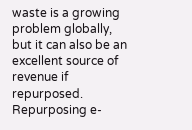waste is a growing problem globally, but it can also be an excellent source of revenue if repurposed. Repurposing e-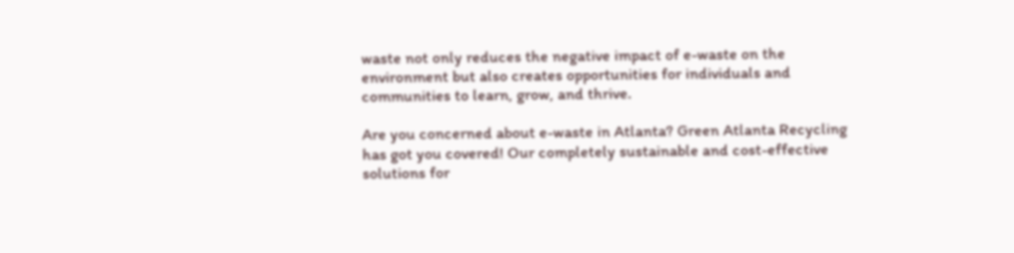waste not only reduces the negative impact of e-waste on the environment but also creates opportunities for individuals and communities to learn, grow, and thrive.

Are you concerned about e-waste in Atlanta? Green Atlanta Recycling has got you covered! Our completely sustainable and cost-effective solutions for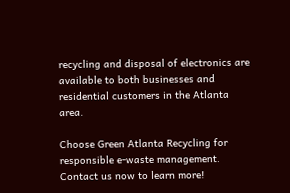recycling and disposal of electronics are available to both businesses and residential customers in the Atlanta area.

Choose Green Atlanta Recycling for responsible e-waste management. Contact us now to learn more!